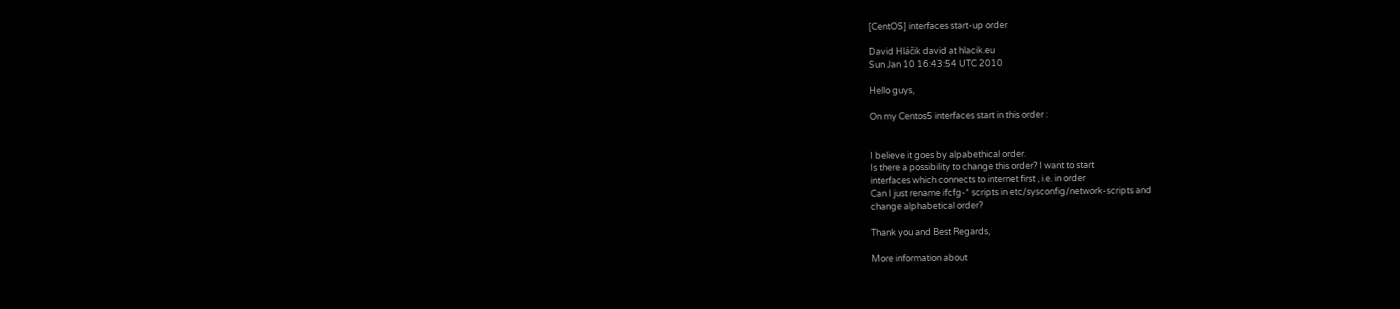[CentOS] interfaces start-up order

David Hláčik david at hlacik.eu
Sun Jan 10 16:43:54 UTC 2010

Hello guys,

On my Centos5 interfaces start in this order :


I believe it goes by alpabethical order.
Is there a possibility to change this order? I want to start
interfaces which connects to internet first , i.e. in order
Can I just rename ifcfg-* scripts in etc/sysconfig/network-scripts and
change alphabetical order?

Thank you and Best Regards,

More information about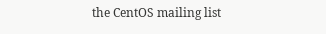the CentOS mailing list